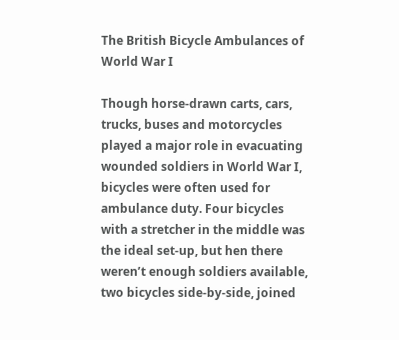The British Bicycle Ambulances of World War I

Though horse-drawn carts, cars, trucks, buses and motorcycles played a major role in evacuating wounded soldiers in World War I, bicycles were often used for ambulance duty. Four bicycles with a stretcher in the middle was the ideal set-up, but hen there weren’t enough soldiers available, two bicycles side-by-side, joined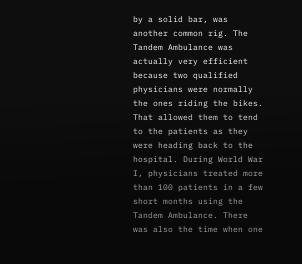by a solid bar, was another common rig. The Tandem Ambulance was actually very efficient because two qualified physicians were normally the ones riding the bikes. That allowed them to tend to the patients as they were heading back to the hospital. During World War I, physicians treated more than 100 patients in a few short months using the Tandem Ambulance. There was also the time when one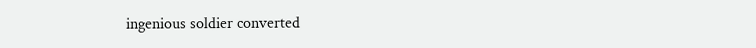ingenious soldier converted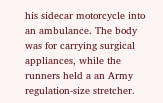his sidecar motorcycle into an ambulance. The body was for carrying surgical appliances, while the runners held a an Army regulation-size stretcher.